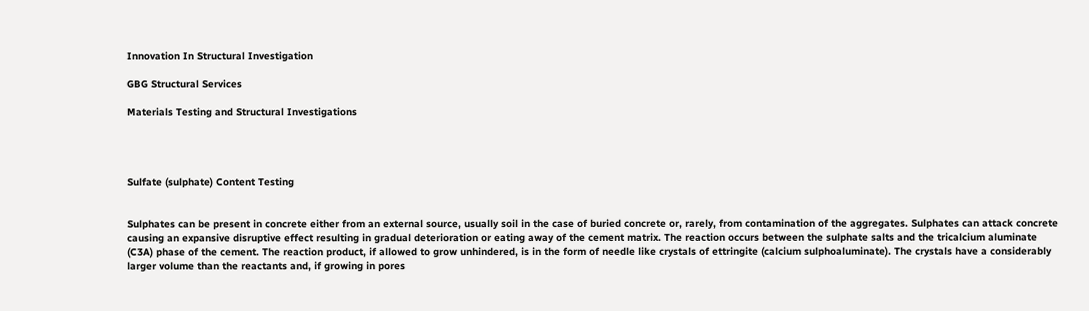Innovation In Structural Investigation

GBG Structural Services

Materials Testing and Structural Investigations




Sulfate (sulphate) Content Testing


Sulphates can be present in concrete either from an external source, usually soil in the case of buried concrete or, rarely, from contamination of the aggregates. Sulphates can attack concrete causing an expansive disruptive effect resulting in gradual deterioration or eating away of the cement matrix. The reaction occurs between the sulphate salts and the tricalcium aluminate (C3A) phase of the cement. The reaction product, if allowed to grow unhindered, is in the form of needle like crystals of ettringite (calcium sulphoaluminate). The crystals have a considerably larger volume than the reactants and, if growing in pores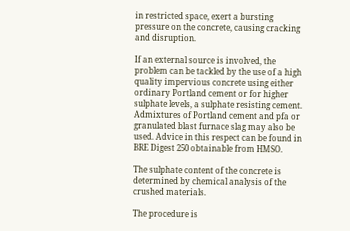in restricted space, exert a bursting pressure on the concrete, causing cracking and disruption.

If an external source is involved, the problem can be tackled by the use of a high quality impervious concrete using either ordinary Portland cement or for higher sulphate levels, a sulphate resisting cement. Admixtures of Portland cement and pfa or granulated blast furnace slag may also be used. Advice in this respect can be found in BRE Digest 250 obtainable from HMSO.

The sulphate content of the concrete is determined by chemical analysis of the crushed materials.

The procedure is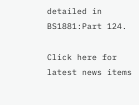detailed in BS1881:Part 124.

Click here for latest news items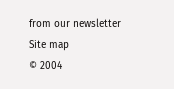from our newsletter
Site map
© 2004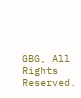GBG, All Rights Reserved.